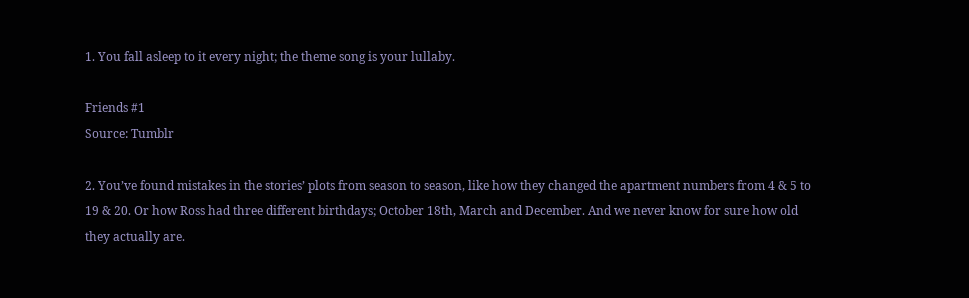1. You fall asleep to it every night; the theme song is your lullaby.

Friends #1
Source: Tumblr

2. You’ve found mistakes in the stories’ plots from season to season, like how they changed the apartment numbers from 4 & 5 to 19 & 20. Or how Ross had three different birthdays; October 18th, March and December. And we never know for sure how old they actually are.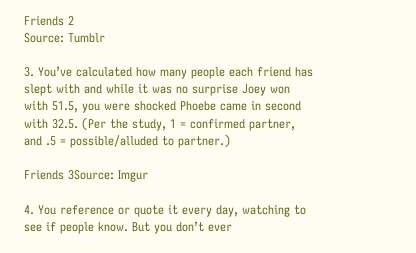Friends 2
Source: Tumblr

3. You’ve calculated how many people each friend has slept with and while it was no surprise Joey won with 51.5, you were shocked Phoebe came in second with 32.5. (Per the study, 1 = confirmed partner, and .5 = possible/alluded to partner.)

Friends 3Source: Imgur

4. You reference or quote it every day, watching to see if people know. But you don’t ever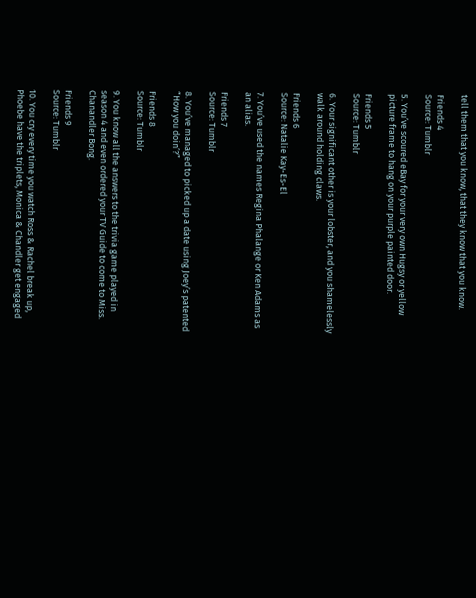tell them that you know, that they know that you know.

Friends 4
Source: Tumblr

5. You’ve scoured eBay for your very own Hugsy or yellow picture frame to hang on your purple painted door.

Friends 5
Source: Tumblr

6. Your significant other is your lobster, and you shamelessly walk around holding claws.

Friends 6
Source: Natalie Kay-Es-El

7. You’ve used the names Regina Phalange or Ken Adams as an alias.

Friends 7
Source: Tumblr

8. You’ve managed to picked up a date using Joey’s patented “How you doin’?”

Friends 8
Source: Tumblr

9. You know all the answers to the trivia game played in season 4 and even ordered your TV Guide to come to Miss. Chanandler Bong.

Friends 9
Source: Tumblr

10. You cry every time you watch Ross & Rachel break up, Phoebe have the triplets, Monica & Chandler get engaged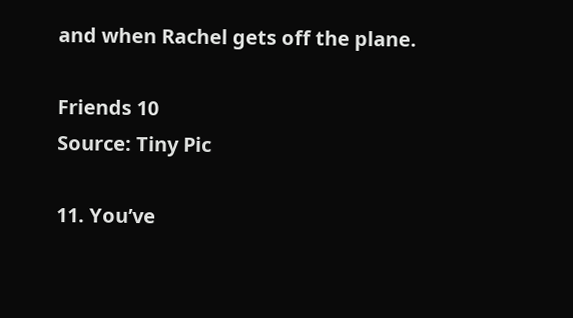and when Rachel gets off the plane.

Friends 10
Source: Tiny Pic

11. You’ve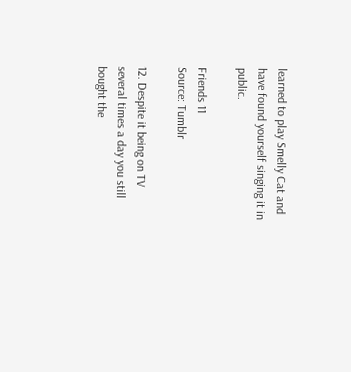learned to play Smelly Cat and have found yourself singing it in public.

Friends 11
Source: Tumblr

12. Despite it being on TV several times a day you still bought the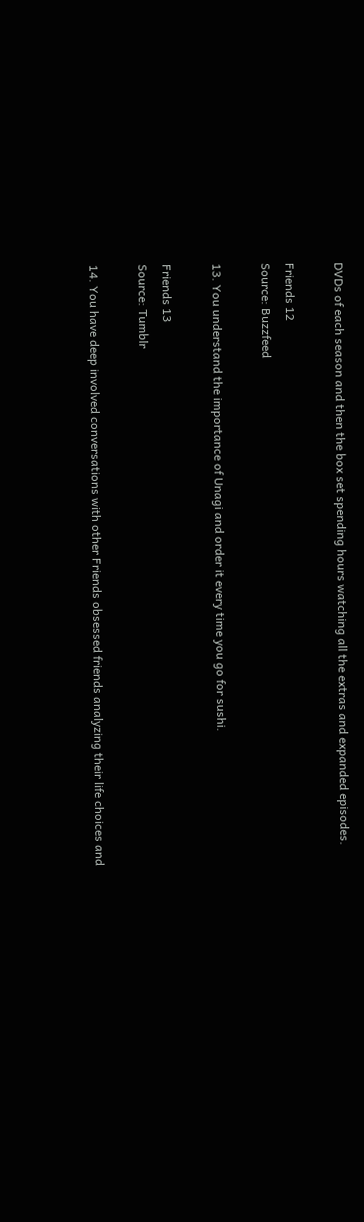DVDs of each season and then the box set spending hours watching all the extras and expanded episodes.

Friends 12
Source: Buzzfeed

13. You understand the importance of Unagi and order it every time you go for sushi.

Friends 13
Source: Tumblr

14. You have deep involved conversations with other Friends obsessed friends analyzing their life choices and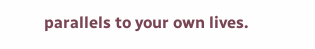parallels to your own lives.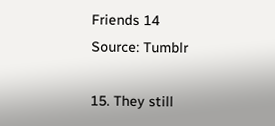Friends 14
Source: Tumblr

15. They still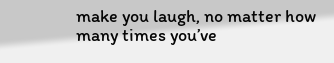make you laugh, no matter how many times you’ve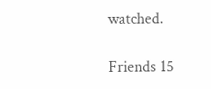watched.

Friends 15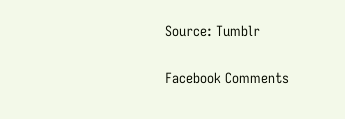Source: Tumblr

Facebook Comments